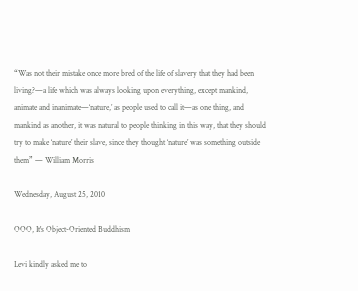“Was not their mistake once more bred of the life of slavery that they had been living?—a life which was always looking upon everything, except mankind, animate and inanimate—‘nature,’ as people used to call it—as one thing, and mankind as another, it was natural to people thinking in this way, that they should try to make ‘nature’ their slave, since they thought ‘nature’ was something outside them” — William Morris

Wednesday, August 25, 2010

OOO, It's Object-Oriented Buddhism

Levi kindly asked me to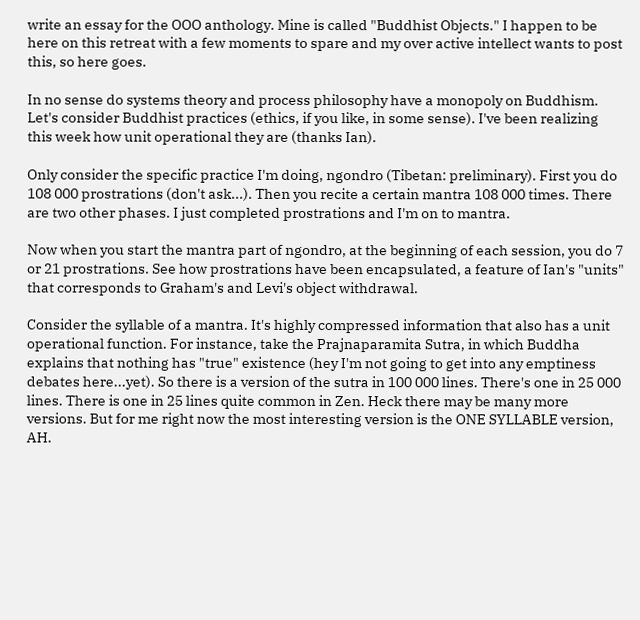write an essay for the OOO anthology. Mine is called "Buddhist Objects." I happen to be here on this retreat with a few moments to spare and my over active intellect wants to post this, so here goes.

In no sense do systems theory and process philosophy have a monopoly on Buddhism. Let's consider Buddhist practices (ethics, if you like, in some sense). I've been realizing this week how unit operational they are (thanks Ian).

Only consider the specific practice I'm doing, ngondro (Tibetan: preliminary). First you do 108 000 prostrations (don't ask...). Then you recite a certain mantra 108 000 times. There are two other phases. I just completed prostrations and I'm on to mantra.

Now when you start the mantra part of ngondro, at the beginning of each session, you do 7 or 21 prostrations. See how prostrations have been encapsulated, a feature of Ian's "units" that corresponds to Graham's and Levi's object withdrawal.

Consider the syllable of a mantra. It's highly compressed information that also has a unit operational function. For instance, take the Prajnaparamita Sutra, in which Buddha explains that nothing has "true" existence (hey I'm not going to get into any emptiness debates here...yet). So there is a version of the sutra in 100 000 lines. There's one in 25 000 lines. There is one in 25 lines quite common in Zen. Heck there may be many more versions. But for me right now the most interesting version is the ONE SYLLABLE version, AH.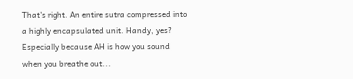That's right. An entire sutra compressed into a highly encapsulated unit. Handy, yes? Especially because AH is how you sound when you breathe out...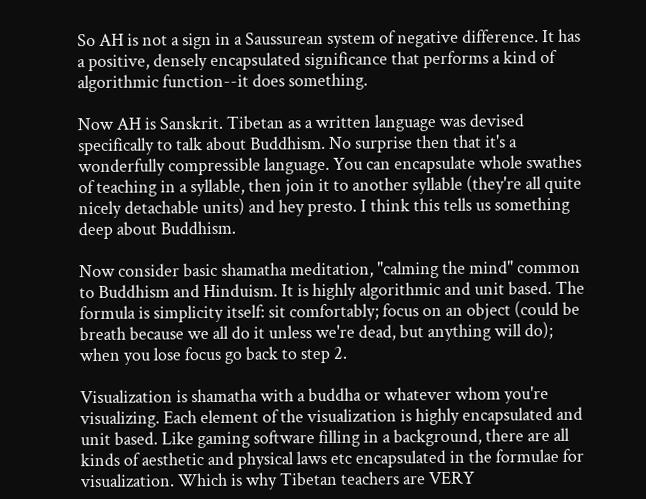So AH is not a sign in a Saussurean system of negative difference. It has a positive, densely encapsulated significance that performs a kind of algorithmic function--it does something.

Now AH is Sanskrit. Tibetan as a written language was devised specifically to talk about Buddhism. No surprise then that it's a wonderfully compressible language. You can encapsulate whole swathes of teaching in a syllable, then join it to another syllable (they're all quite nicely detachable units) and hey presto. I think this tells us something deep about Buddhism.

Now consider basic shamatha meditation, "calming the mind" common to Buddhism and Hinduism. It is highly algorithmic and unit based. The formula is simplicity itself: sit comfortably; focus on an object (could be breath because we all do it unless we're dead, but anything will do); when you lose focus go back to step 2.

Visualization is shamatha with a buddha or whatever whom you're visualizing. Each element of the visualization is highly encapsulated and unit based. Like gaming software filling in a background, there are all kinds of aesthetic and physical laws etc encapsulated in the formulae for visualization. Which is why Tibetan teachers are VERY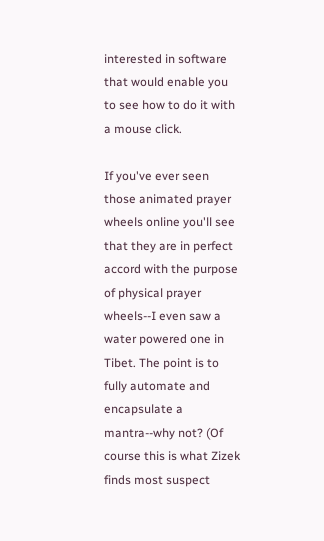interested in software that would enable you to see how to do it with a mouse click.

If you've ever seen those animated prayer wheels online you'll see that they are in perfect accord with the purpose of physical prayer wheels--I even saw a water powered one in Tibet. The point is to fully automate and encapsulate a mantra--why not? (Of course this is what Zizek finds most suspect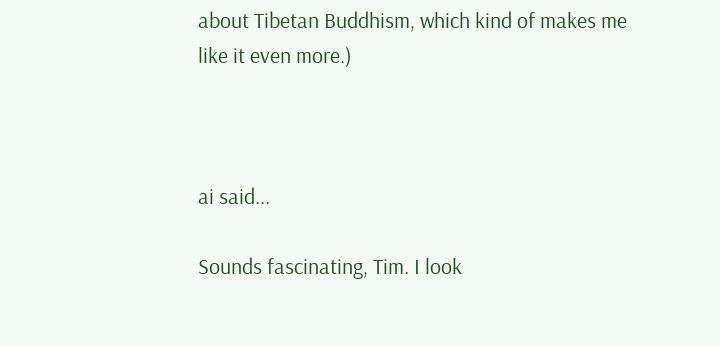about Tibetan Buddhism, which kind of makes me like it even more.)



ai said...

Sounds fascinating, Tim. I look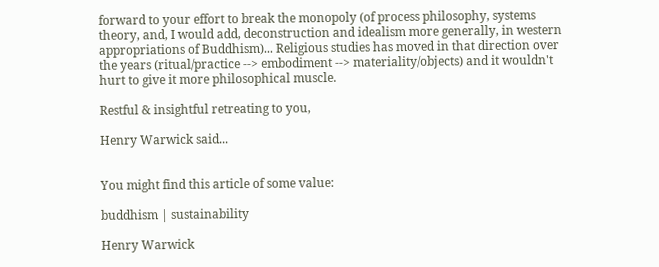forward to your effort to break the monopoly (of process philosophy, systems theory, and, I would add, deconstruction and idealism more generally, in western appropriations of Buddhism)... Religious studies has moved in that direction over the years (ritual/practice --> embodiment --> materiality/objects) and it wouldn't hurt to give it more philosophical muscle.

Restful & insightful retreating to you,

Henry Warwick said...


You might find this article of some value:

buddhism | sustainability

Henry Warwick